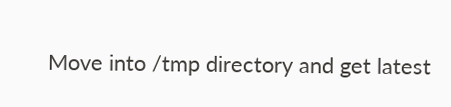Move into /tmp directory and get latest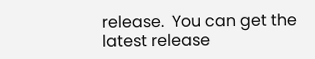release.  You can get the latest release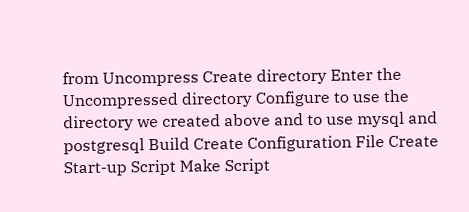from Uncompress Create directory Enter the Uncompressed directory Configure to use the directory we created above and to use mysql and postgresql Build Create Configuration File Create Start-up Script Make Script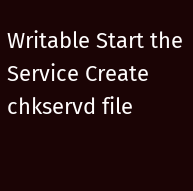Writable Start the Service Create chkservd file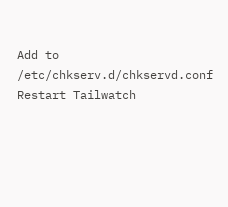Add to /etc/chkserv.d/chkservd.conf Restart Tailwatch